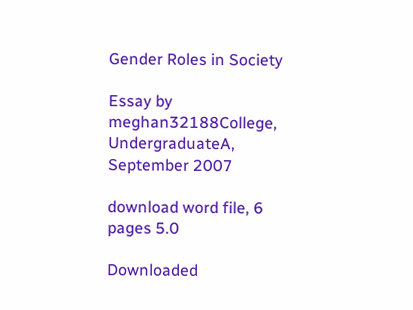Gender Roles in Society

Essay by meghan32188College, UndergraduateA, September 2007

download word file, 6 pages 5.0

Downloaded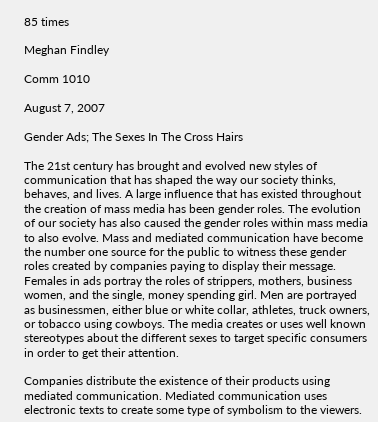85 times

Meghan Findley

Comm 1010

August 7, 2007

Gender Ads; The Sexes In The Cross Hairs

The 21st century has brought and evolved new styles of communication that has shaped the way our society thinks, behaves, and lives. A large influence that has existed throughout the creation of mass media has been gender roles. The evolution of our society has also caused the gender roles within mass media to also evolve. Mass and mediated communication have become the number one source for the public to witness these gender roles created by companies paying to display their message. Females in ads portray the roles of strippers, mothers, business women, and the single, money spending girl. Men are portrayed as businessmen, either blue or white collar, athletes, truck owners, or tobacco using cowboys. The media creates or uses well known stereotypes about the different sexes to target specific consumers in order to get their attention.

Companies distribute the existence of their products using mediated communication. Mediated communication uses electronic texts to create some type of symbolism to the viewers.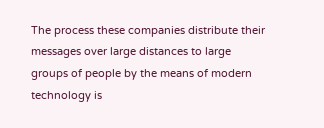The process these companies distribute their messages over large distances to large groups of people by the means of modern technology is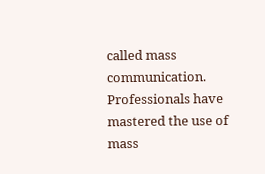called mass communication. Professionals have mastered the use of mass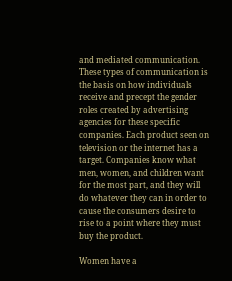and mediated communication. These types of communication is the basis on how individuals receive and precept the gender roles created by advertising agencies for these specific companies. Each product seen on television or the internet has a target. Companies know what men, women, and children want for the most part, and they will do whatever they can in order to cause the consumers desire to rise to a point where they must buy the product.

Women have a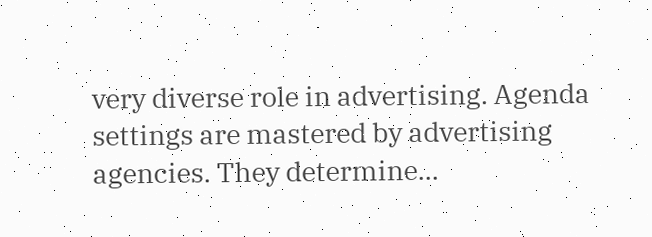very diverse role in advertising. Agenda settings are mastered by advertising agencies. They determine...